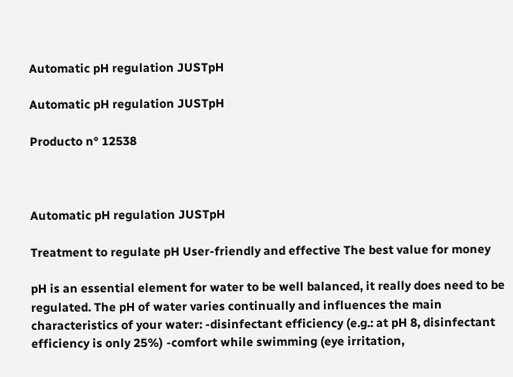Automatic pH regulation JUSTpH

Automatic pH regulation JUSTpH

Producto n° 12538



Automatic pH regulation JUSTpH

Treatment to regulate pH User-friendly and effective The best value for money

pH is an essential element for water to be well balanced, it really does need to be regulated. The pH of water varies continually and influences the main characteristics of your water: -disinfectant efficiency (e.g.: at pH 8, disinfectant efficiency is only 25%) -comfort while swimming (eye irritation,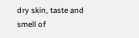dry skin, taste and smell of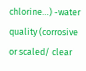chlorine…) -water quality (corrosive or scaled/ clear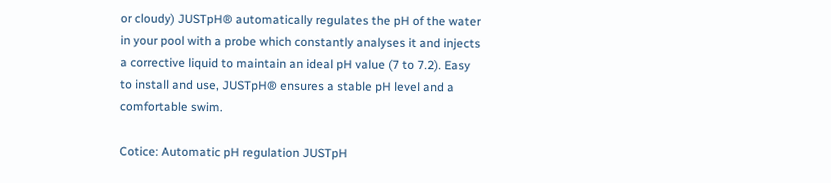or cloudy) JUSTpH® automatically regulates the pH of the water in your pool with a probe which constantly analyses it and injects a corrective liquid to maintain an ideal pH value (7 to 7.2). Easy to install and use, JUSTpH® ensures a stable pH level and a comfortable swim.

Cotice: Automatic pH regulation JUSTpH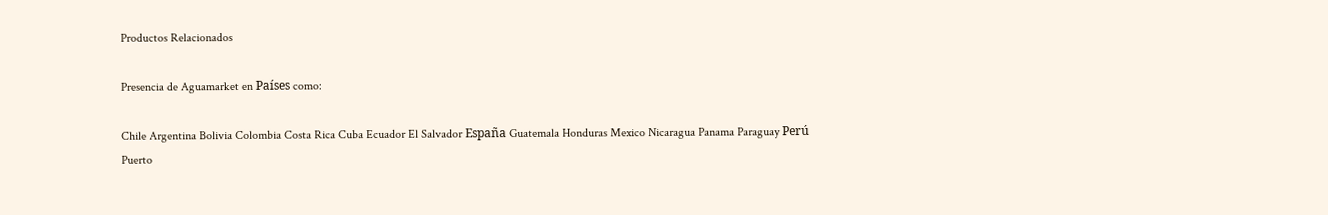Productos Relacionados

Presencia de Aguamarket en Países como:

Chile Argentina Bolivia Colombia Costa Rica Cuba Ecuador El Salvador España Guatemala Honduras Mexico Nicaragua Panama Paraguay Perú Puerto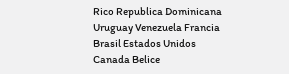Rico Republica Dominicana Uruguay Venezuela Francia Brasil Estados Unidos Canada Belice